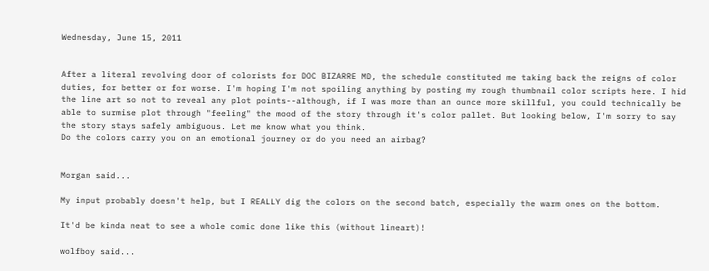Wednesday, June 15, 2011


After a literal revolving door of colorists for DOC BIZARRE MD, the schedule constituted me taking back the reigns of color duties, for better or for worse. I'm hoping I'm not spoiling anything by posting my rough thumbnail color scripts here. I hid the line art so not to reveal any plot points--although, if I was more than an ounce more skillful, you could technically be able to surmise plot through "feeling" the mood of the story through it's color pallet. But looking below, I'm sorry to say the story stays safely ambiguous. Let me know what you think.
Do the colors carry you on an emotional journey or do you need an airbag?


Morgan said...

My input probably doesn't help, but I REALLY dig the colors on the second batch, especially the warm ones on the bottom.

It'd be kinda neat to see a whole comic done like this (without lineart)!

wolfboy said...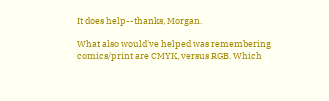It does help--thanks, Morgan.

What also would've helped was remembering comics/print are CMYK, versus RGB. Which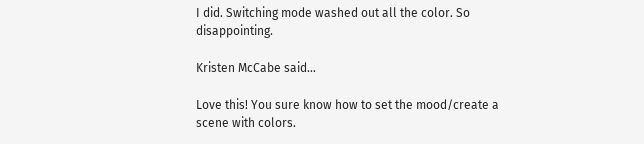I did. Switching mode washed out all the color. So disappointing.

Kristen McCabe said...

Love this! You sure know how to set the mood/create a scene with colors.